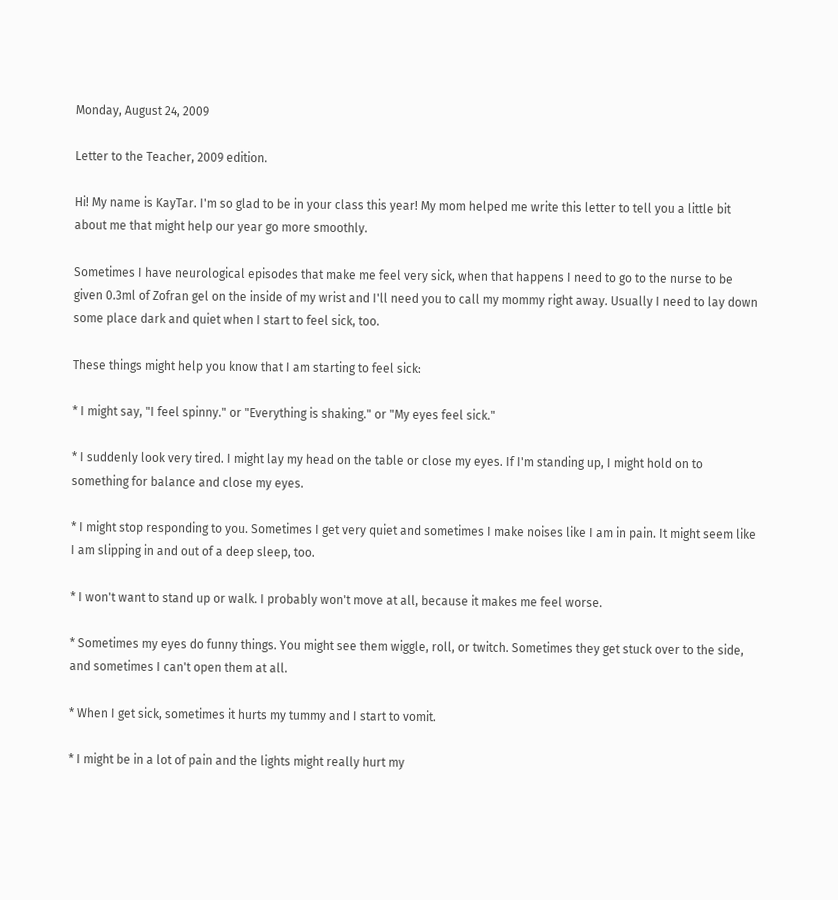Monday, August 24, 2009

Letter to the Teacher, 2009 edition.

Hi! My name is KayTar. I'm so glad to be in your class this year! My mom helped me write this letter to tell you a little bit about me that might help our year go more smoothly.

Sometimes I have neurological episodes that make me feel very sick, when that happens I need to go to the nurse to be given 0.3ml of Zofran gel on the inside of my wrist and I'll need you to call my mommy right away. Usually I need to lay down some place dark and quiet when I start to feel sick, too.

These things might help you know that I am starting to feel sick:

* I might say, "I feel spinny." or "Everything is shaking." or "My eyes feel sick."

* I suddenly look very tired. I might lay my head on the table or close my eyes. If I'm standing up, I might hold on to something for balance and close my eyes.

* I might stop responding to you. Sometimes I get very quiet and sometimes I make noises like I am in pain. It might seem like I am slipping in and out of a deep sleep, too.

* I won't want to stand up or walk. I probably won't move at all, because it makes me feel worse.

* Sometimes my eyes do funny things. You might see them wiggle, roll, or twitch. Sometimes they get stuck over to the side, and sometimes I can't open them at all.

* When I get sick, sometimes it hurts my tummy and I start to vomit.

* I might be in a lot of pain and the lights might really hurt my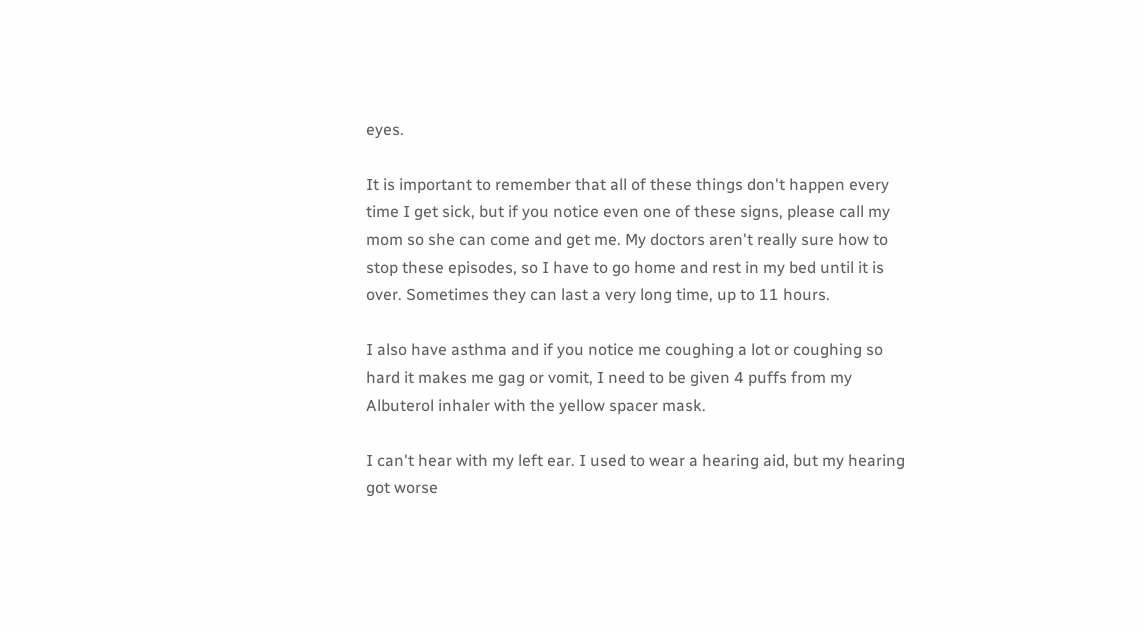eyes.

It is important to remember that all of these things don't happen every time I get sick, but if you notice even one of these signs, please call my mom so she can come and get me. My doctors aren't really sure how to stop these episodes, so I have to go home and rest in my bed until it is over. Sometimes they can last a very long time, up to 11 hours.

I also have asthma and if you notice me coughing a lot or coughing so hard it makes me gag or vomit, I need to be given 4 puffs from my Albuterol inhaler with the yellow spacer mask.

I can't hear with my left ear. I used to wear a hearing aid, but my hearing got worse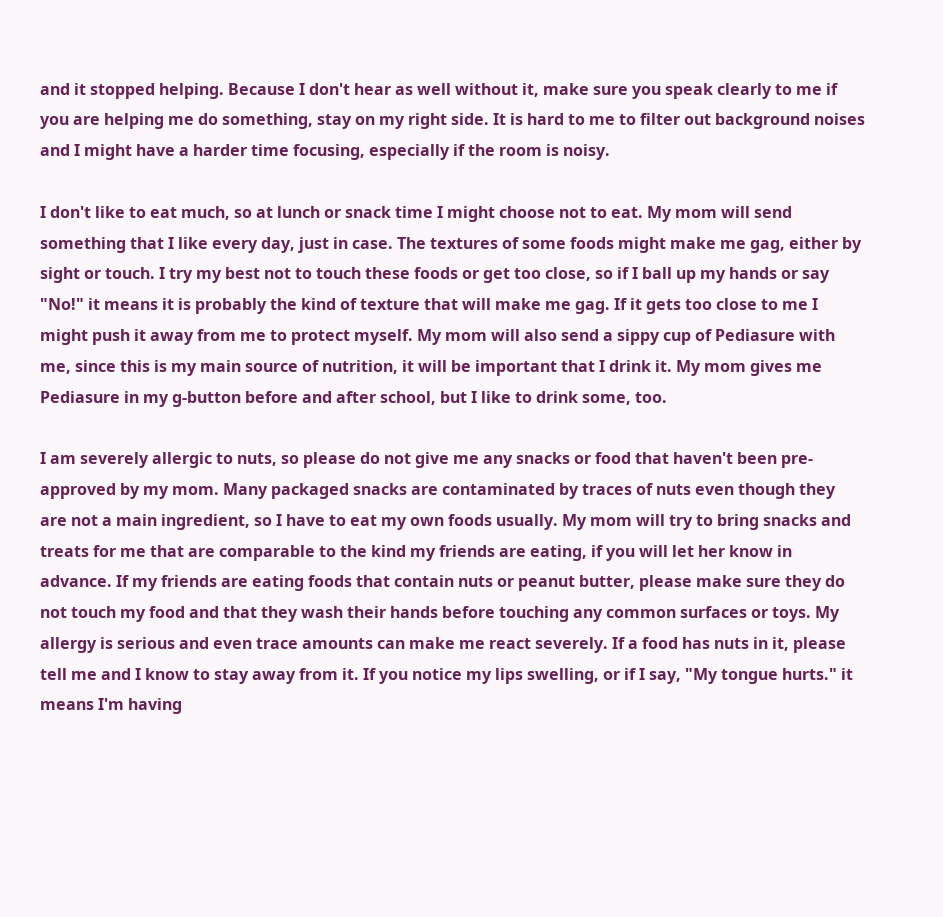and it stopped helping. Because I don't hear as well without it, make sure you speak clearly to me if you are helping me do something, stay on my right side. It is hard to me to filter out background noises and I might have a harder time focusing, especially if the room is noisy.

I don't like to eat much, so at lunch or snack time I might choose not to eat. My mom will send something that I like every day, just in case. The textures of some foods might make me gag, either by sight or touch. I try my best not to touch these foods or get too close, so if I ball up my hands or say "No!" it means it is probably the kind of texture that will make me gag. If it gets too close to me I might push it away from me to protect myself. My mom will also send a sippy cup of Pediasure with me, since this is my main source of nutrition, it will be important that I drink it. My mom gives me Pediasure in my g-button before and after school, but I like to drink some, too.

I am severely allergic to nuts, so please do not give me any snacks or food that haven't been pre-approved by my mom. Many packaged snacks are contaminated by traces of nuts even though they are not a main ingredient, so I have to eat my own foods usually. My mom will try to bring snacks and treats for me that are comparable to the kind my friends are eating, if you will let her know in advance. If my friends are eating foods that contain nuts or peanut butter, please make sure they do not touch my food and that they wash their hands before touching any common surfaces or toys. My allergy is serious and even trace amounts can make me react severely. If a food has nuts in it, please tell me and I know to stay away from it. If you notice my lips swelling, or if I say, "My tongue hurts." it means I'm having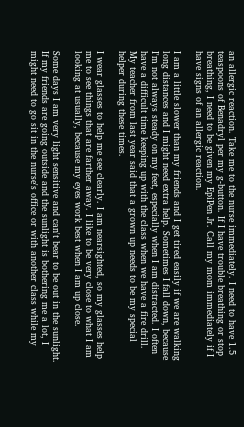an allergic reaction. Take me to the nurse immediately. I need to have 1.5 teaspoons of Benadryl per my g-button. If I have trouble breathing or stop breathing, I need to be given my EpiPen Jr. Call my mom immediately if I have signs of an allergic reaction.

I am a little slower than my friends and I get tired easily if we are walking long distances and I might need extra help. Sometimes I fall down, because I'm not always steady on my feet, especially when I am distracted. I often have a difficult time keeping up with the class when we have a fire drill. My teacher from last year said that a grown up needs to be my special helper during these times.

I wear glasses to help me see clearly. I am nearsighted, so my glasses help me to see things that are farther away. I like to be very close to what I am looking at usually, because my eyes work best when I am up close.

Some days I am very light sensitive and can't bear to be out in the sunlight. If my friends are going outside and the sunlight is bothering me a lot, I might need to go sit in the nurse's office or with another class while my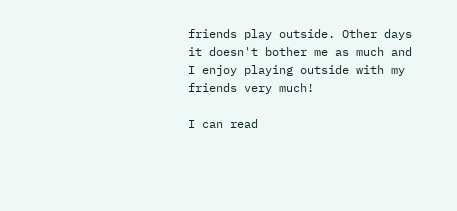friends play outside. Other days it doesn't bother me as much and I enjoy playing outside with my friends very much!

I can read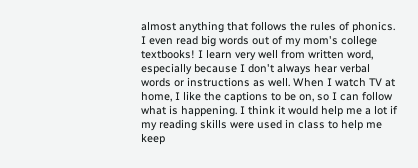almost anything that follows the rules of phonics. I even read big words out of my mom's college textbooks! I learn very well from written word, especially because I don't always hear verbal words or instructions as well. When I watch TV at home, I like the captions to be on, so I can follow what is happening. I think it would help me a lot if my reading skills were used in class to help me keep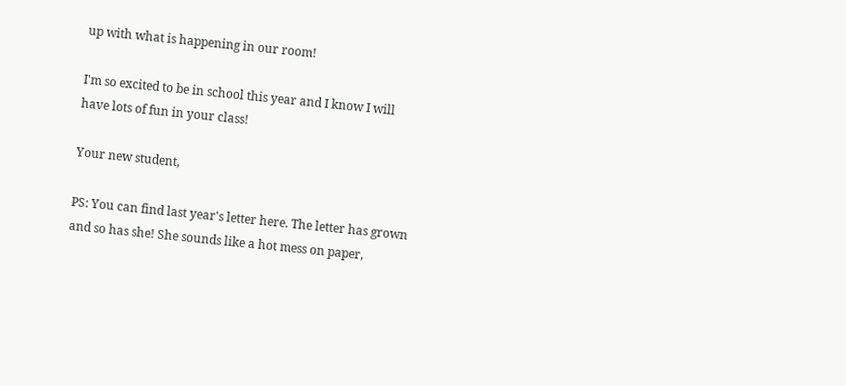up with what is happening in our room!

I'm so excited to be in school this year and I know I will have lots of fun in your class!

Your new student,

PS: You can find last year's letter here. The letter has grown and so has she! She sounds like a hot mess on paper,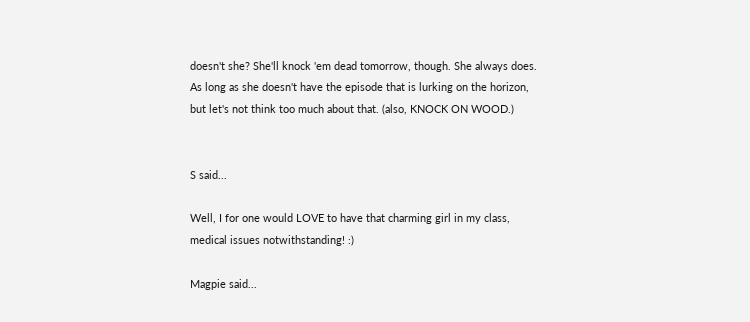doesn't she? She'll knock 'em dead tomorrow, though. She always does. As long as she doesn't have the episode that is lurking on the horizon, but let's not think too much about that. (also, KNOCK ON WOOD.)


S said...

Well, I for one would LOVE to have that charming girl in my class, medical issues notwithstanding! :)

Magpie said...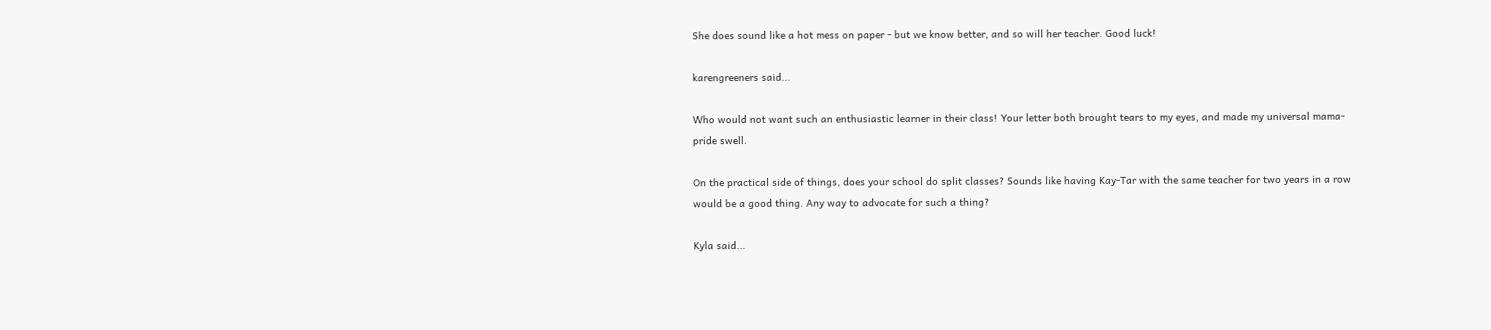She does sound like a hot mess on paper - but we know better, and so will her teacher. Good luck!

karengreeners said...

Who would not want such an enthusiastic learner in their class! Your letter both brought tears to my eyes, and made my universal mama-pride swell.

On the practical side of things, does your school do split classes? Sounds like having Kay-Tar with the same teacher for two years in a row would be a good thing. Any way to advocate for such a thing?

Kyla said...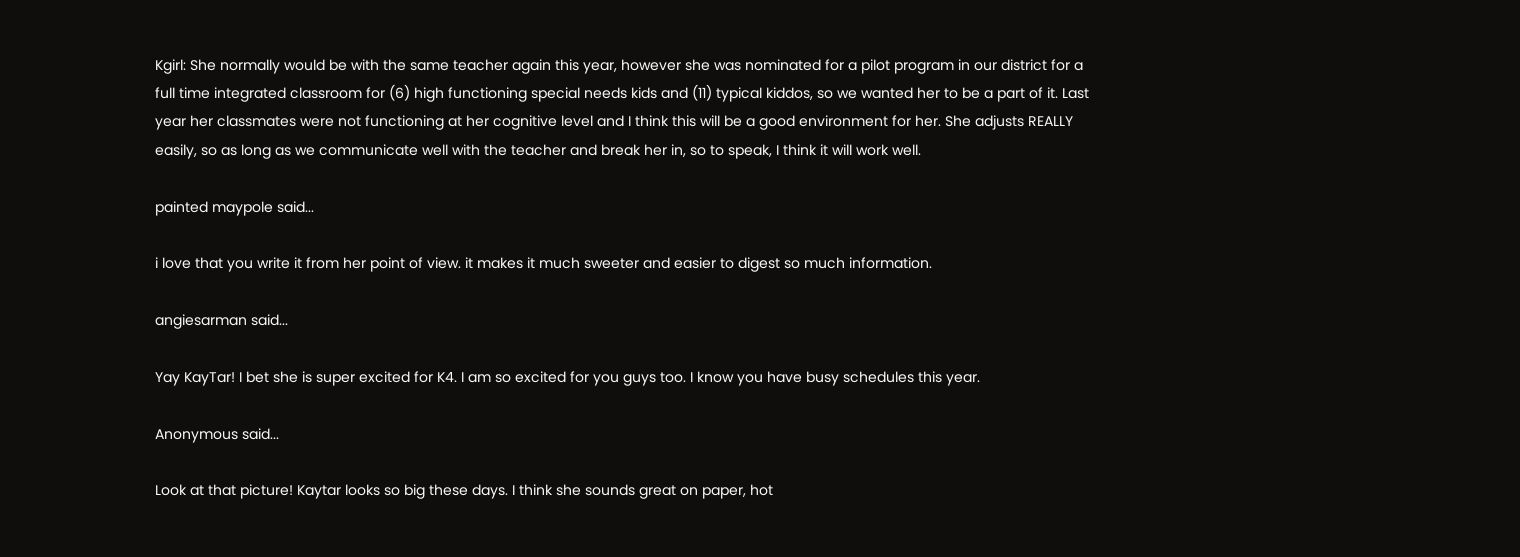Kgirl: She normally would be with the same teacher again this year, however she was nominated for a pilot program in our district for a full time integrated classroom for (6) high functioning special needs kids and (11) typical kiddos, so we wanted her to be a part of it. Last year her classmates were not functioning at her cognitive level and I think this will be a good environment for her. She adjusts REALLY easily, so as long as we communicate well with the teacher and break her in, so to speak, I think it will work well.

painted maypole said...

i love that you write it from her point of view. it makes it much sweeter and easier to digest so much information.

angiesarman said...

Yay KayTar! I bet she is super excited for K4. I am so excited for you guys too. I know you have busy schedules this year.

Anonymous said...

Look at that picture! Kaytar looks so big these days. I think she sounds great on paper, hot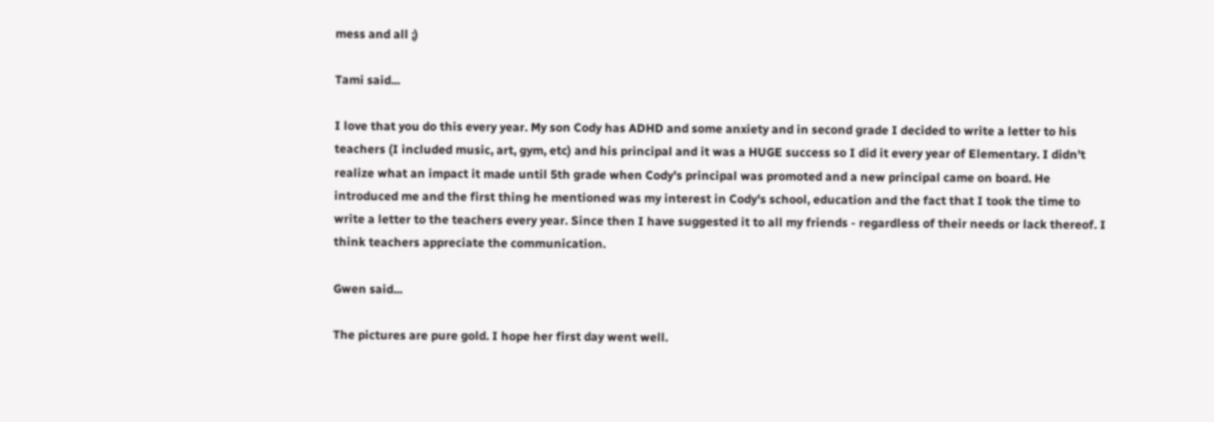mess and all ;)

Tami said...

I love that you do this every year. My son Cody has ADHD and some anxiety and in second grade I decided to write a letter to his teachers (I included music, art, gym, etc) and his principal and it was a HUGE success so I did it every year of Elementary. I didn't realize what an impact it made until 5th grade when Cody's principal was promoted and a new principal came on board. He introduced me and the first thing he mentioned was my interest in Cody's school, education and the fact that I took the time to write a letter to the teachers every year. Since then I have suggested it to all my friends - regardless of their needs or lack thereof. I think teachers appreciate the communication.

Gwen said...

The pictures are pure gold. I hope her first day went well.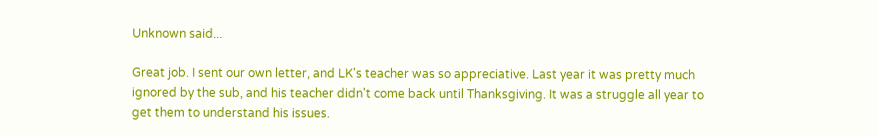Unknown said...

Great job. I sent our own letter, and LK's teacher was so appreciative. Last year it was pretty much ignored by the sub, and his teacher didn't come back until Thanksgiving. It was a struggle all year to get them to understand his issues.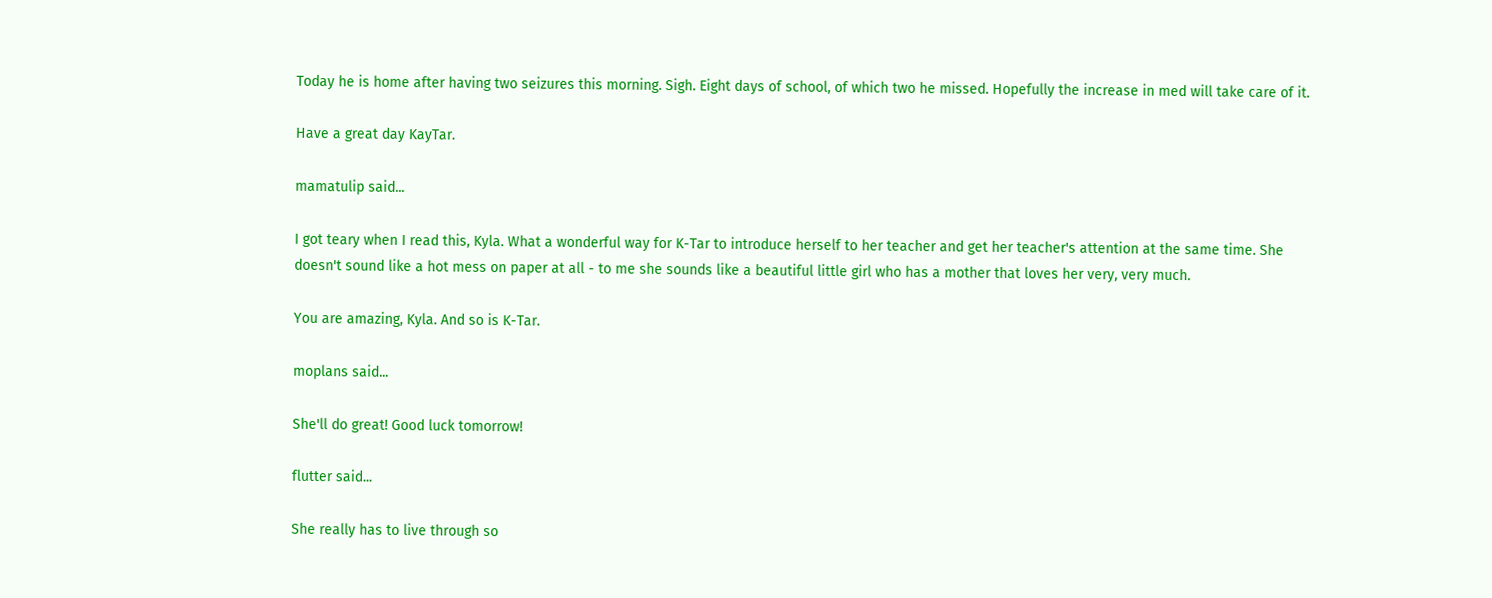Today he is home after having two seizures this morning. Sigh. Eight days of school, of which two he missed. Hopefully the increase in med will take care of it.

Have a great day KayTar.

mamatulip said...

I got teary when I read this, Kyla. What a wonderful way for K-Tar to introduce herself to her teacher and get her teacher's attention at the same time. She doesn't sound like a hot mess on paper at all - to me she sounds like a beautiful little girl who has a mother that loves her very, very much.

You are amazing, Kyla. And so is K-Tar.

moplans said...

She'll do great! Good luck tomorrow!

flutter said...

She really has to live through so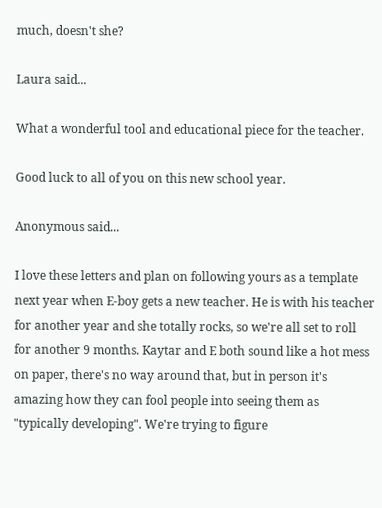much, doesn't she?

Laura said...

What a wonderful tool and educational piece for the teacher.

Good luck to all of you on this new school year.

Anonymous said...

I love these letters and plan on following yours as a template next year when E-boy gets a new teacher. He is with his teacher for another year and she totally rocks, so we're all set to roll for another 9 months. Kaytar and E both sound like a hot mess on paper, there's no way around that, but in person it's amazing how they can fool people into seeing them as "typically developing". We're trying to figure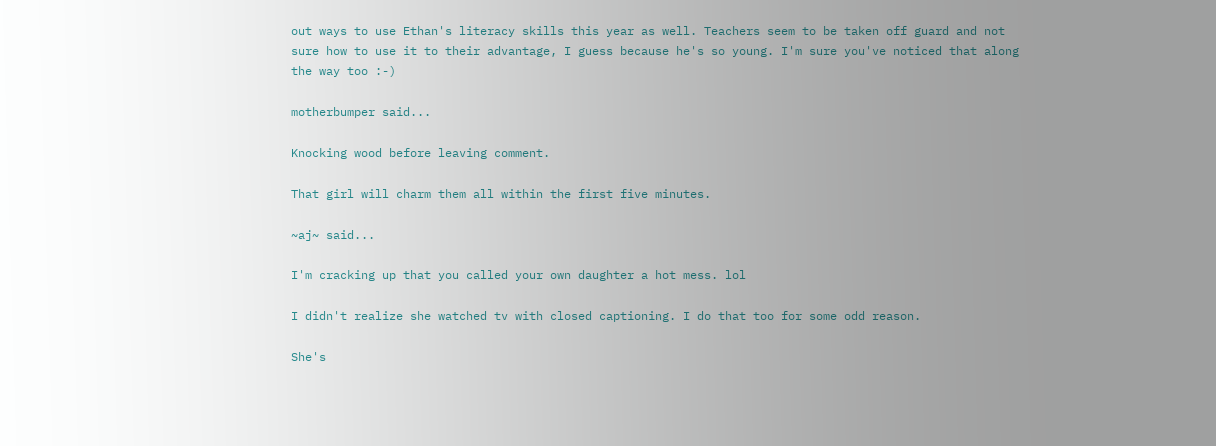out ways to use Ethan's literacy skills this year as well. Teachers seem to be taken off guard and not sure how to use it to their advantage, I guess because he's so young. I'm sure you've noticed that along the way too :-)

motherbumper said...

Knocking wood before leaving comment.

That girl will charm them all within the first five minutes.

~aj~ said...

I'm cracking up that you called your own daughter a hot mess. lol

I didn't realize she watched tv with closed captioning. I do that too for some odd reason.

She's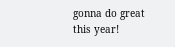gonna do great this year!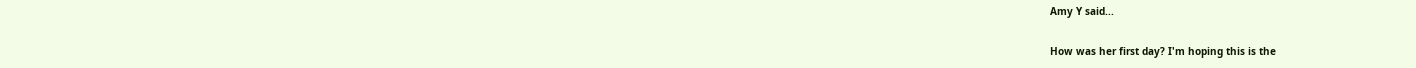Amy Y said...

How was her first day? I'm hoping this is the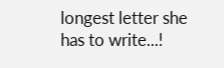longest letter she has to write...!